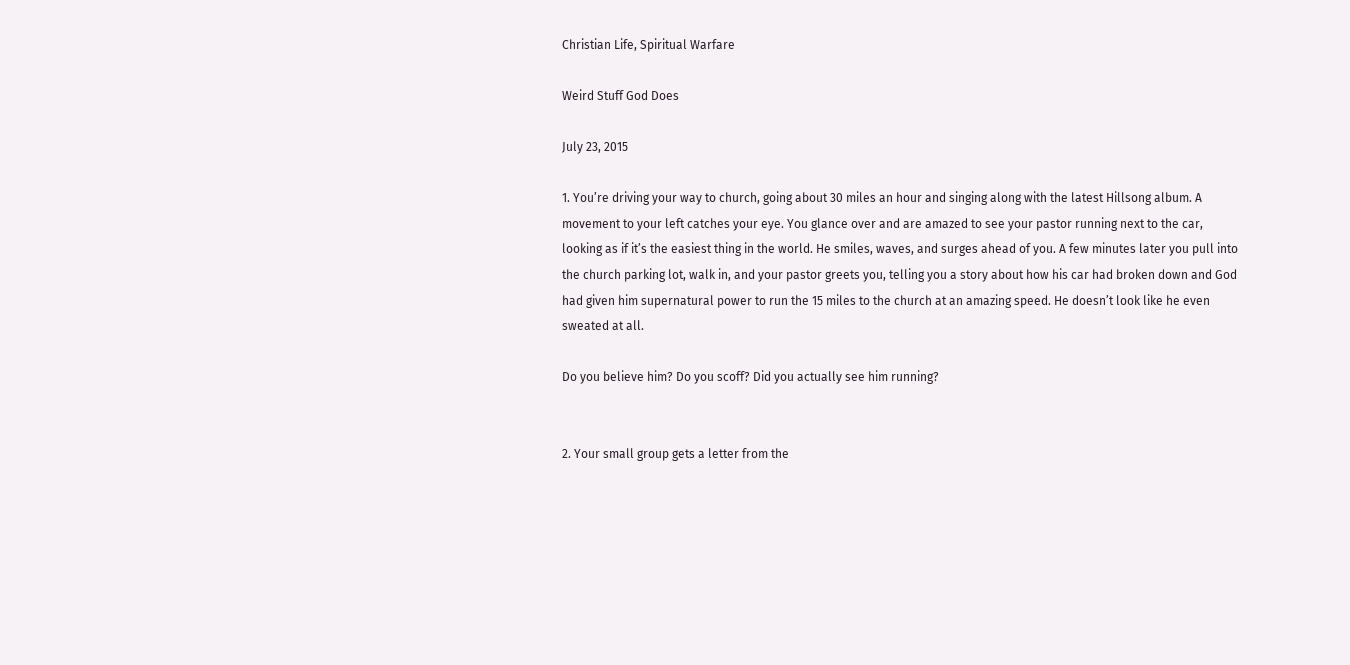Christian Life, Spiritual Warfare

Weird Stuff God Does

July 23, 2015

1. You’re driving your way to church, going about 30 miles an hour and singing along with the latest Hillsong album. A movement to your left catches your eye. You glance over and are amazed to see your pastor running next to the car, looking as if it’s the easiest thing in the world. He smiles, waves, and surges ahead of you. A few minutes later you pull into the church parking lot, walk in, and your pastor greets you, telling you a story about how his car had broken down and God had given him supernatural power to run the 15 miles to the church at an amazing speed. He doesn’t look like he even sweated at all.

Do you believe him? Do you scoff? Did you actually see him running?


2. Your small group gets a letter from the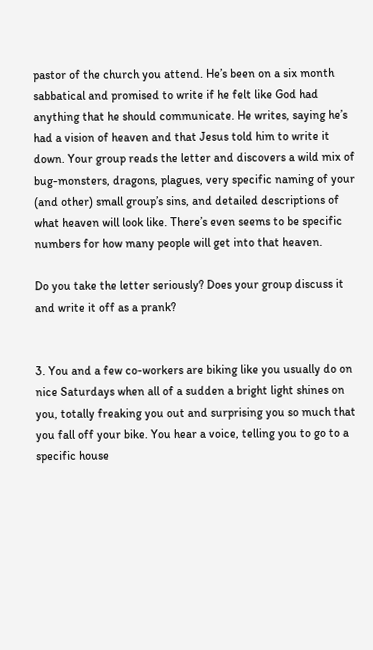pastor of the church you attend. He’s been on a six month sabbatical and promised to write if he felt like God had anything that he should communicate. He writes, saying he’s had a vision of heaven and that Jesus told him to write it down. Your group reads the letter and discovers a wild mix of bug-monsters, dragons, plagues, very specific naming of your (and other) small group’s sins, and detailed descriptions of what heaven will look like. There’s even seems to be specific numbers for how many people will get into that heaven.

Do you take the letter seriously? Does your group discuss it and write it off as a prank?


3. You and a few co-workers are biking like you usually do on nice Saturdays when all of a sudden a bright light shines on you, totally freaking you out and surprising you so much that you fall off your bike. You hear a voice, telling you to go to a specific house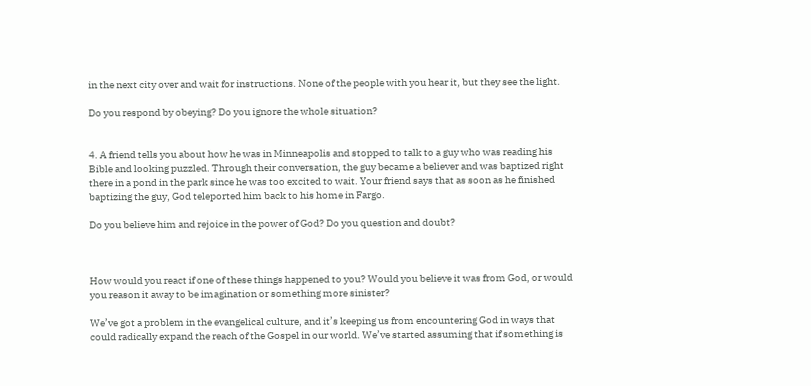in the next city over and wait for instructions. None of the people with you hear it, but they see the light.

Do you respond by obeying? Do you ignore the whole situation?


4. A friend tells you about how he was in Minneapolis and stopped to talk to a guy who was reading his Bible and looking puzzled. Through their conversation, the guy became a believer and was baptized right there in a pond in the park since he was too excited to wait. Your friend says that as soon as he finished baptizing the guy, God teleported him back to his home in Fargo.

Do you believe him and rejoice in the power of God? Do you question and doubt?



How would you react if one of these things happened to you? Would you believe it was from God, or would you reason it away to be imagination or something more sinister?

We’ve got a problem in the evangelical culture, and it’s keeping us from encountering God in ways that could radically expand the reach of the Gospel in our world. We’ve started assuming that if something is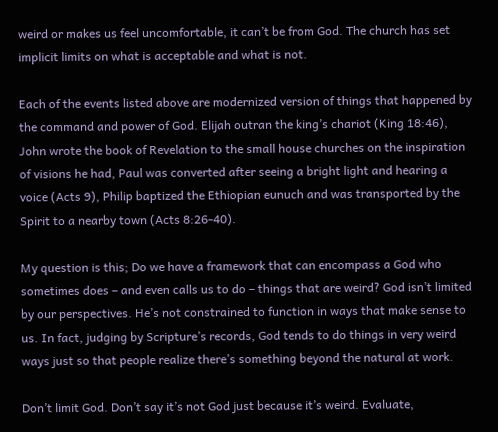weird or makes us feel uncomfortable, it can’t be from God. The church has set implicit limits on what is acceptable and what is not.

Each of the events listed above are modernized version of things that happened by the command and power of God. Elijah outran the king’s chariot (King 18:46), John wrote the book of Revelation to the small house churches on the inspiration of visions he had, Paul was converted after seeing a bright light and hearing a voice (Acts 9), Philip baptized the Ethiopian eunuch and was transported by the Spirit to a nearby town (Acts 8:26-40).

My question is this; Do we have a framework that can encompass a God who sometimes does – and even calls us to do – things that are weird? God isn’t limited by our perspectives. He’s not constrained to function in ways that make sense to us. In fact, judging by Scripture’s records, God tends to do things in very weird ways just so that people realize there’s something beyond the natural at work.

Don’t limit God. Don’t say it’s not God just because it’s weird. Evaluate,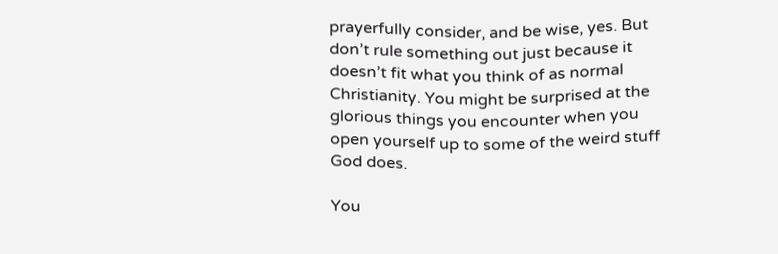prayerfully consider, and be wise, yes. But don’t rule something out just because it doesn’t fit what you think of as normal Christianity. You might be surprised at the glorious things you encounter when you open yourself up to some of the weird stuff God does.

You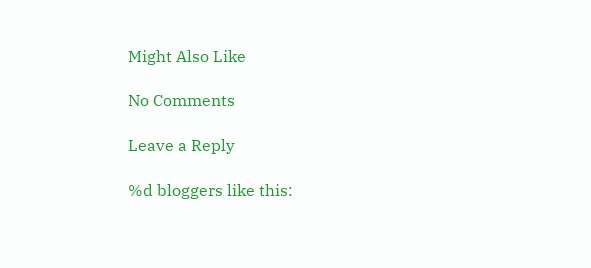Might Also Like

No Comments

Leave a Reply

%d bloggers like this: